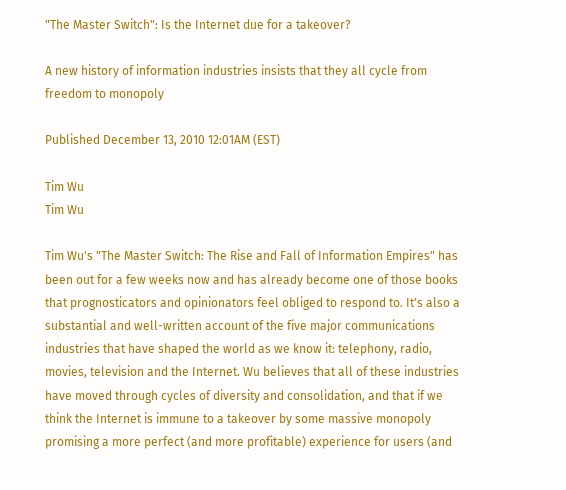"The Master Switch": Is the Internet due for a takeover?

A new history of information industries insists that they all cycle from freedom to monopoly

Published December 13, 2010 12:01AM (EST)

Tim Wu
Tim Wu

Tim Wu's "The Master Switch: The Rise and Fall of Information Empires" has been out for a few weeks now and has already become one of those books that prognosticators and opinionators feel obliged to respond to. It's also a substantial and well-written account of the five major communications industries that have shaped the world as we know it: telephony, radio, movies, television and the Internet. Wu believes that all of these industries have moved through cycles of diversity and consolidation, and that if we think the Internet is immune to a takeover by some massive monopoly promising a more perfect (and more profitable) experience for users (and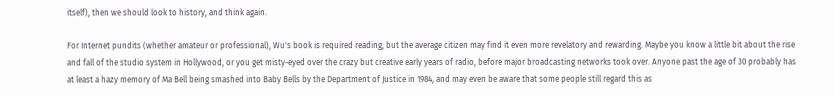itself), then we should look to history, and think again.

For Internet pundits (whether amateur or professional), Wu's book is required reading, but the average citizen may find it even more revelatory and rewarding. Maybe you know a little bit about the rise and fall of the studio system in Hollywood, or you get misty-eyed over the crazy but creative early years of radio, before major broadcasting networks took over. Anyone past the age of 30 probably has at least a hazy memory of Ma Bell being smashed into Baby Bells by the Department of Justice in 1984, and may even be aware that some people still regard this as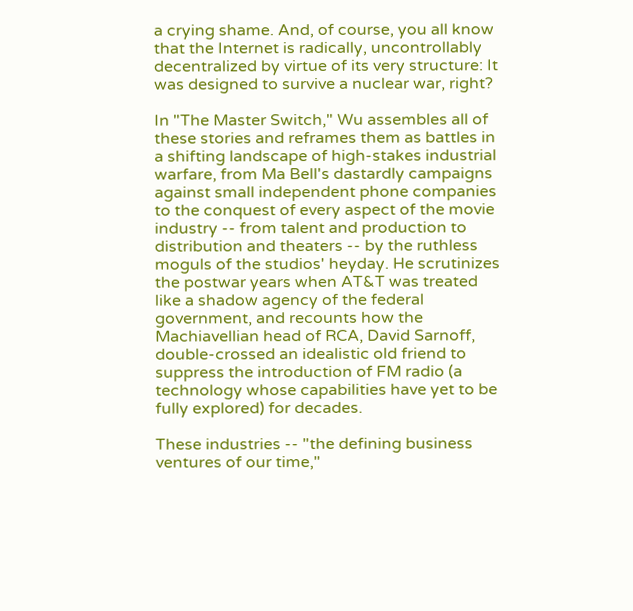a crying shame. And, of course, you all know that the Internet is radically, uncontrollably decentralized by virtue of its very structure: It was designed to survive a nuclear war, right?

In "The Master Switch," Wu assembles all of these stories and reframes them as battles in a shifting landscape of high-stakes industrial warfare, from Ma Bell's dastardly campaigns against small independent phone companies to the conquest of every aspect of the movie industry -- from talent and production to distribution and theaters -- by the ruthless moguls of the studios' heyday. He scrutinizes the postwar years when AT&T was treated like a shadow agency of the federal government, and recounts how the Machiavellian head of RCA, David Sarnoff, double-crossed an idealistic old friend to suppress the introduction of FM radio (a technology whose capabilities have yet to be fully explored) for decades.

These industries -- "the defining business ventures of our time,"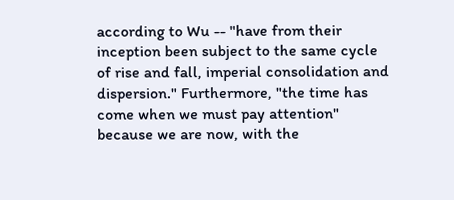according to Wu -- "have from their inception been subject to the same cycle of rise and fall, imperial consolidation and dispersion." Furthermore, "the time has come when we must pay attention" because we are now, with the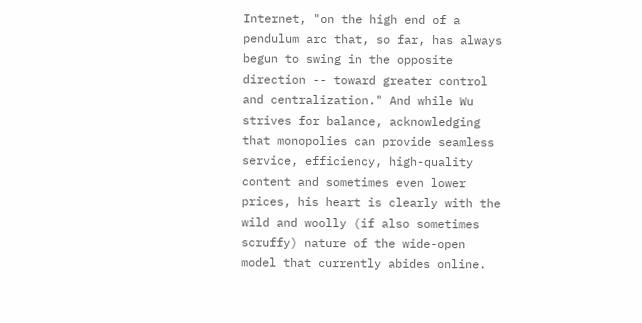Internet, "on the high end of a pendulum arc that, so far, has always begun to swing in the opposite direction -- toward greater control and centralization." And while Wu strives for balance, acknowledging that monopolies can provide seamless service, efficiency, high-quality content and sometimes even lower prices, his heart is clearly with the wild and woolly (if also sometimes scruffy) nature of the wide-open model that currently abides online.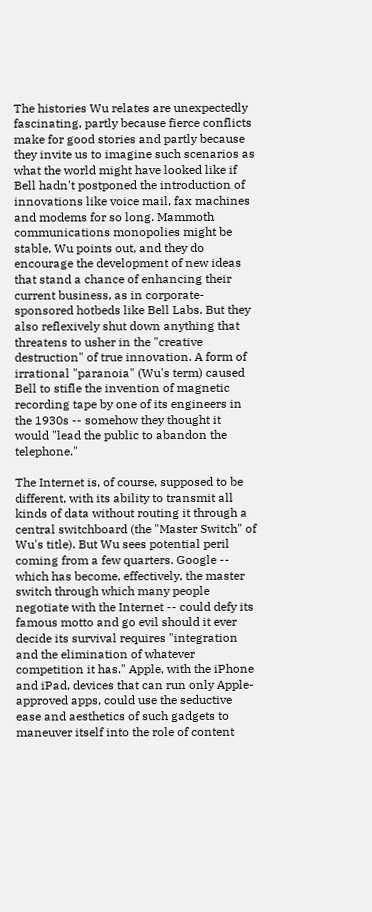The histories Wu relates are unexpectedly fascinating, partly because fierce conflicts make for good stories and partly because they invite us to imagine such scenarios as what the world might have looked like if Bell hadn't postponed the introduction of innovations like voice mail, fax machines and modems for so long. Mammoth communications monopolies might be stable, Wu points out, and they do encourage the development of new ideas that stand a chance of enhancing their current business, as in corporate-sponsored hotbeds like Bell Labs. But they also reflexively shut down anything that threatens to usher in the "creative destruction" of true innovation. A form of irrational "paranoia" (Wu's term) caused Bell to stifle the invention of magnetic recording tape by one of its engineers in the 1930s -- somehow they thought it would "lead the public to abandon the telephone."

The Internet is, of course, supposed to be different, with its ability to transmit all kinds of data without routing it through a central switchboard (the "Master Switch" of Wu's title). But Wu sees potential peril coming from a few quarters. Google -- which has become, effectively, the master switch through which many people negotiate with the Internet -- could defy its famous motto and go evil should it ever decide its survival requires "integration and the elimination of whatever competition it has." Apple, with the iPhone and iPad, devices that can run only Apple-approved apps, could use the seductive ease and aesthetics of such gadgets to maneuver itself into the role of content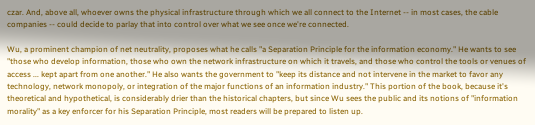czar. And, above all, whoever owns the physical infrastructure through which we all connect to the Internet -- in most cases, the cable companies -- could decide to parlay that into control over what we see once we're connected.

Wu, a prominent champion of net neutrality, proposes what he calls "a Separation Principle for the information economy." He wants to see "those who develop information, those who own the network infrastructure on which it travels, and those who control the tools or venues of access ... kept apart from one another." He also wants the government to "keep its distance and not intervene in the market to favor any technology, network monopoly, or integration of the major functions of an information industry." This portion of the book, because it's theoretical and hypothetical, is considerably drier than the historical chapters, but since Wu sees the public and its notions of "information morality" as a key enforcer for his Separation Principle, most readers will be prepared to listen up.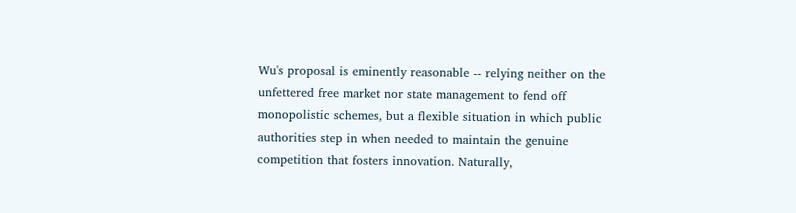Wu's proposal is eminently reasonable -- relying neither on the unfettered free market nor state management to fend off monopolistic schemes, but a flexible situation in which public authorities step in when needed to maintain the genuine competition that fosters innovation. Naturally,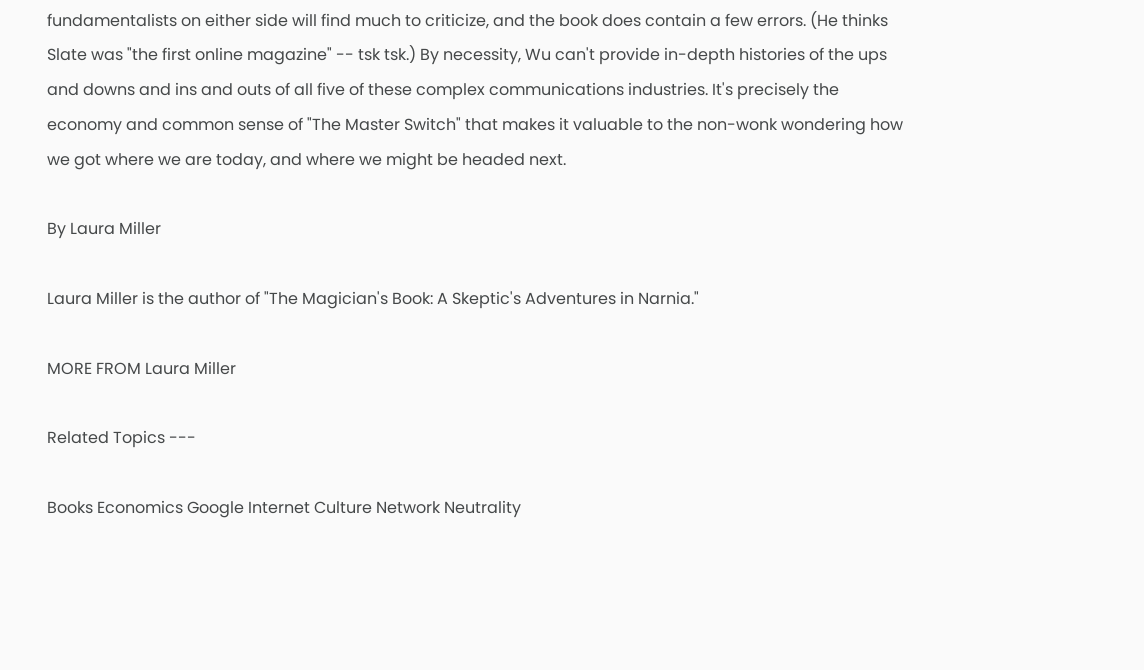fundamentalists on either side will find much to criticize, and the book does contain a few errors. (He thinks Slate was "the first online magazine" -- tsk tsk.) By necessity, Wu can't provide in-depth histories of the ups and downs and ins and outs of all five of these complex communications industries. It's precisely the economy and common sense of "The Master Switch" that makes it valuable to the non-wonk wondering how we got where we are today, and where we might be headed next.

By Laura Miller

Laura Miller is the author of "The Magician's Book: A Skeptic's Adventures in Narnia."

MORE FROM Laura Miller

Related Topics ---

Books Economics Google Internet Culture Network Neutrality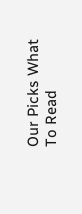Our Picks What To Read